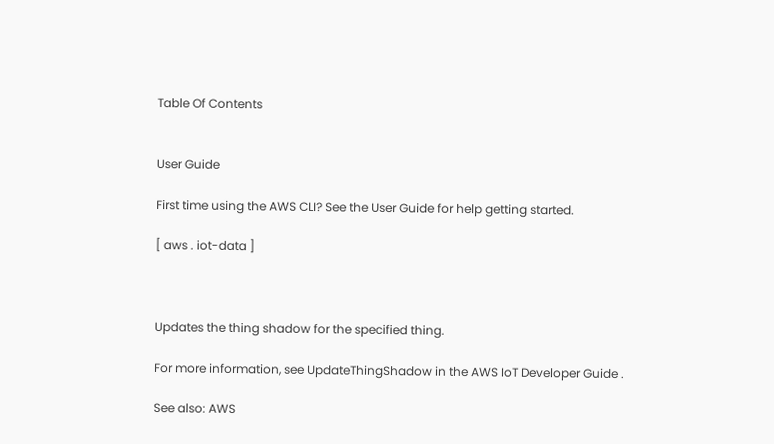Table Of Contents


User Guide

First time using the AWS CLI? See the User Guide for help getting started.

[ aws . iot-data ]



Updates the thing shadow for the specified thing.

For more information, see UpdateThingShadow in the AWS IoT Developer Guide .

See also: AWS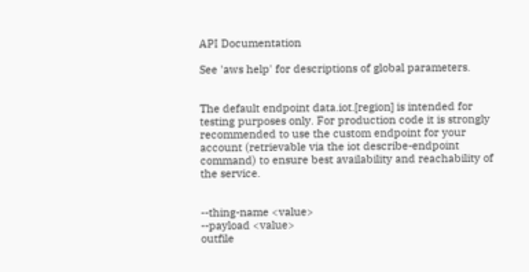API Documentation

See 'aws help' for descriptions of global parameters.


The default endpoint data.iot.[region] is intended for testing purposes only. For production code it is strongly recommended to use the custom endpoint for your account (retrievable via the iot describe-endpoint command) to ensure best availability and reachability of the service.


--thing-name <value>
--payload <value>
outfile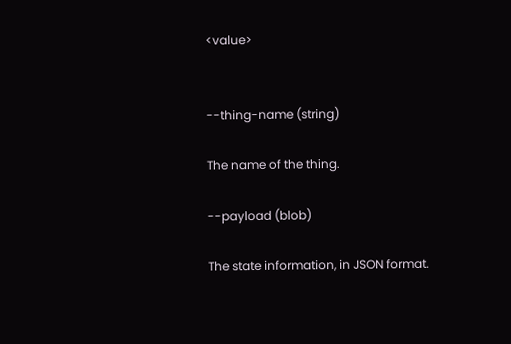<value>


--thing-name (string)

The name of the thing.

--payload (blob)

The state information, in JSON format.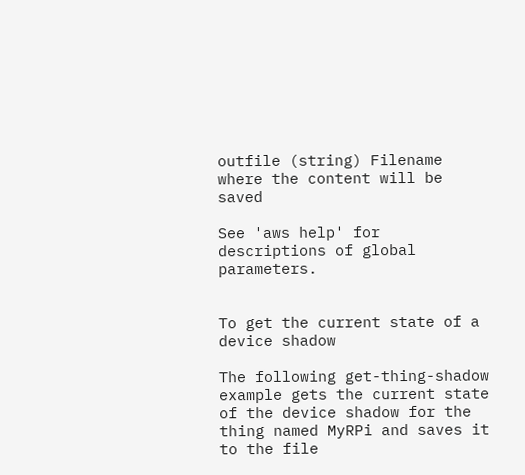outfile (string) Filename where the content will be saved

See 'aws help' for descriptions of global parameters.


To get the current state of a device shadow

The following get-thing-shadow example gets the current state of the device shadow for the thing named MyRPi and saves it to the file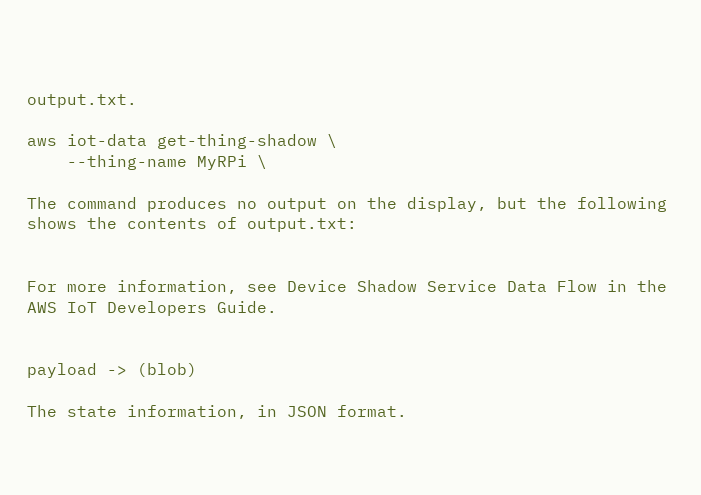output.txt.

aws iot-data get-thing-shadow \
    --thing-name MyRPi \

The command produces no output on the display, but the following shows the contents of output.txt:


For more information, see Device Shadow Service Data Flow in the AWS IoT Developers Guide.


payload -> (blob)

The state information, in JSON format.